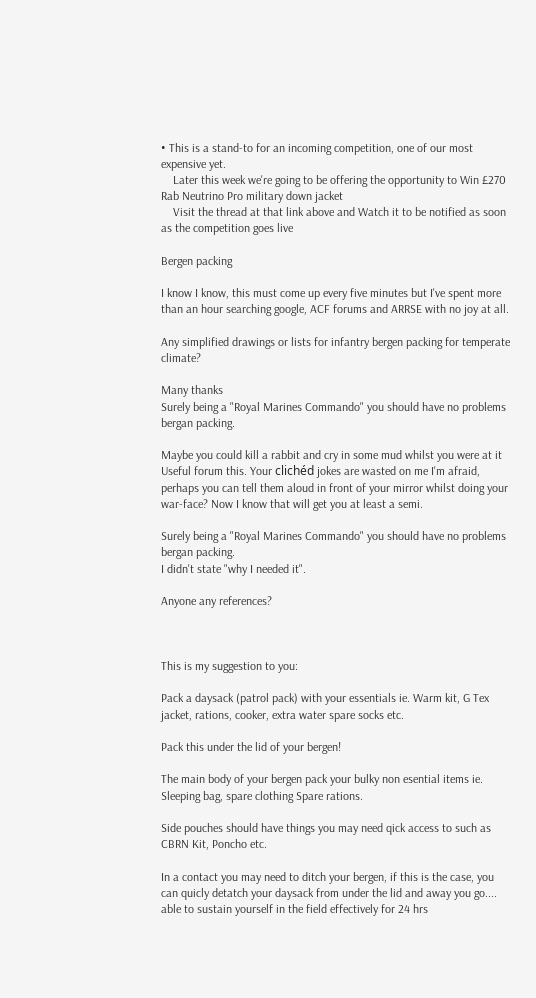• This is a stand-to for an incoming competition, one of our most expensive yet.
    Later this week we're going to be offering the opportunity to Win £270 Rab Neutrino Pro military down jacket
    Visit the thread at that link above and Watch it to be notified as soon as the competition goes live

Bergen packing

I know I know, this must come up every five minutes but I've spent more than an hour searching google, ACF forums and ARRSE with no joy at all.

Any simplified drawings or lists for infantry bergen packing for temperate climate?

Many thanks
Surely being a "Royal Marines Commando" you should have no problems bergan packing.

Maybe you could kill a rabbit and cry in some mud whilst you were at it
Useful forum this. Your clichéd jokes are wasted on me I'm afraid, perhaps you can tell them aloud in front of your mirror whilst doing your war-face? Now I know that will get you at least a semi.

Surely being a "Royal Marines Commando" you should have no problems bergan packing.
I didn't state "why I needed it".

Anyone any references?



This is my suggestion to you:

Pack a daysack (patrol pack) with your essentials ie. Warm kit, G Tex jacket, rations, cooker, extra water spare socks etc.

Pack this under the lid of your bergen!

The main body of your bergen pack your bulky non esential items ie. Sleeping bag, spare clothing Spare rations.

Side pouches should have things you may need qick access to such as CBRN Kit, Poncho etc.

In a contact you may need to ditch your bergen, if this is the case, you can quicly detatch your daysack from under the lid and away you go.... able to sustain yourself in the field effectively for 24 hrs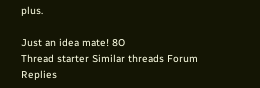plus.

Just an idea mate! 8O
Thread starter Similar threads Forum Replies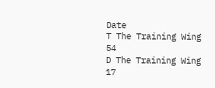Date
T The Training Wing 54
D The Training Wing 17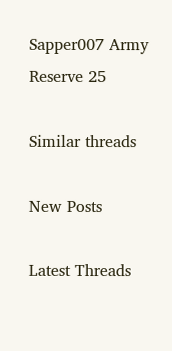Sapper007 Army Reserve 25

Similar threads

New Posts

Latest Threads